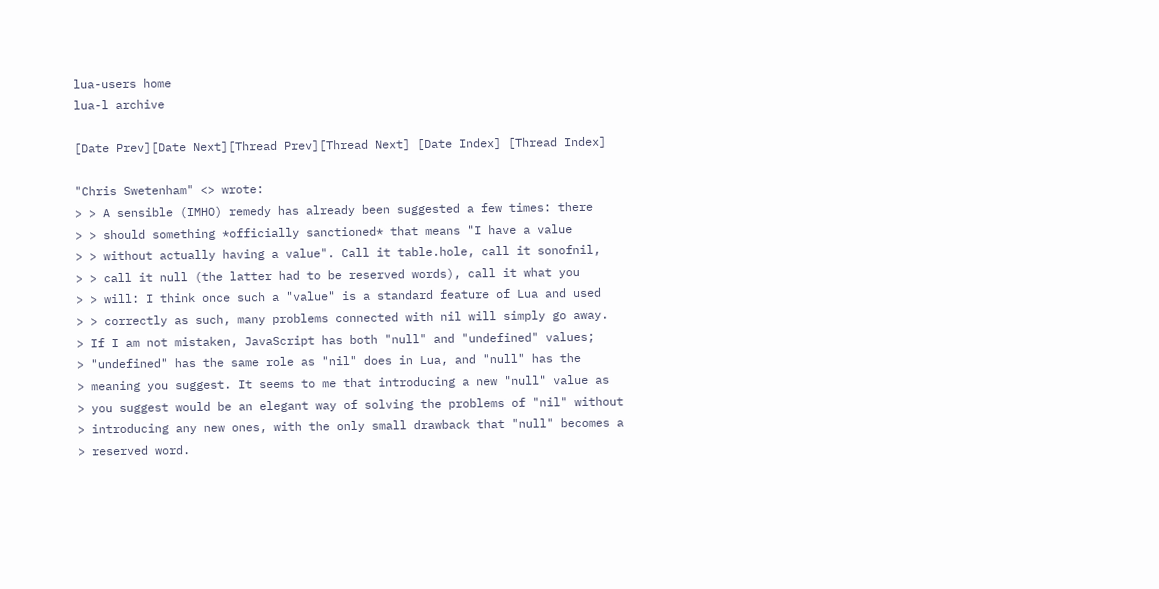lua-users home
lua-l archive

[Date Prev][Date Next][Thread Prev][Thread Next] [Date Index] [Thread Index]

"Chris Swetenham" <> wrote:
> > A sensible (IMHO) remedy has already been suggested a few times: there
> > should something *officially sanctioned* that means "I have a value
> > without actually having a value". Call it table.hole, call it sonofnil,
> > call it null (the latter had to be reserved words), call it what you
> > will: I think once such a "value" is a standard feature of Lua and used
> > correctly as such, many problems connected with nil will simply go away.
> If I am not mistaken, JavaScript has both "null" and "undefined" values;
> "undefined" has the same role as "nil" does in Lua, and "null" has the
> meaning you suggest. It seems to me that introducing a new "null" value as
> you suggest would be an elegant way of solving the problems of "nil" without
> introducing any new ones, with the only small drawback that "null" becomes a
> reserved word.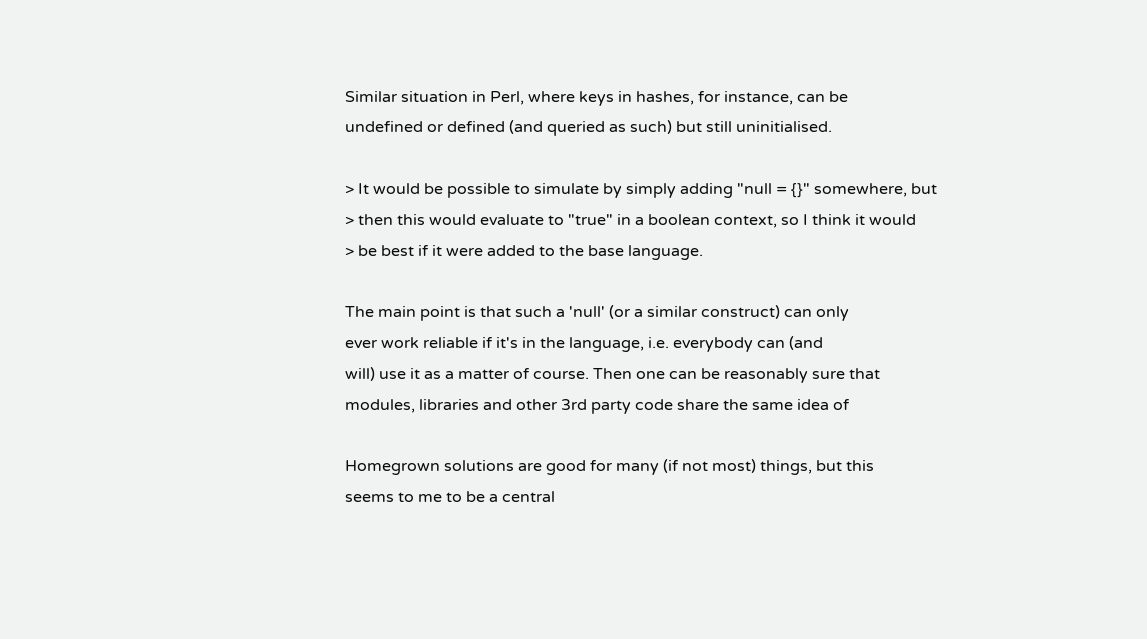Similar situation in Perl, where keys in hashes, for instance, can be
undefined or defined (and queried as such) but still uninitialised.

> It would be possible to simulate by simply adding "null = {}" somewhere, but
> then this would evaluate to "true" in a boolean context, so I think it would
> be best if it were added to the base language.

The main point is that such a 'null' (or a similar construct) can only
ever work reliable if it's in the language, i.e. everybody can (and
will) use it as a matter of course. Then one can be reasonably sure that
modules, libraries and other 3rd party code share the same idea of

Homegrown solutions are good for many (if not most) things, but this
seems to me to be a central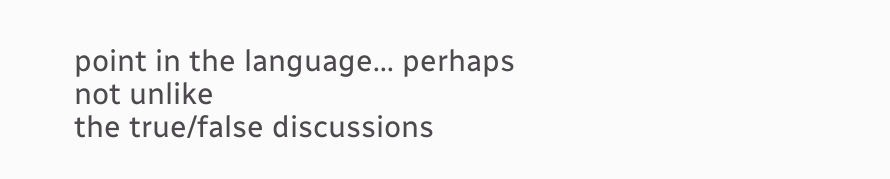point in the language... perhaps not unlike
the true/false discussions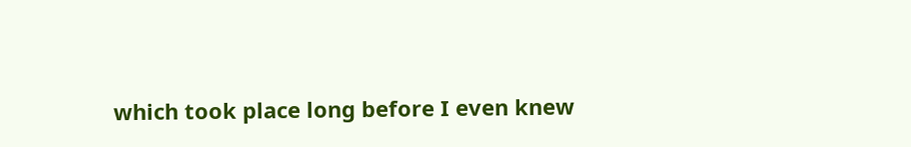which took place long before I even knew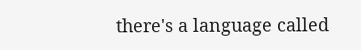there's a language called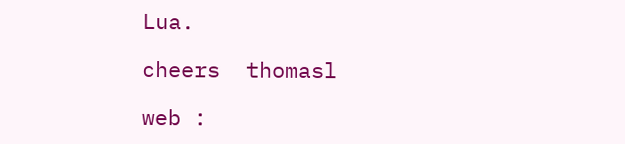Lua.

cheers  thomasl

web :